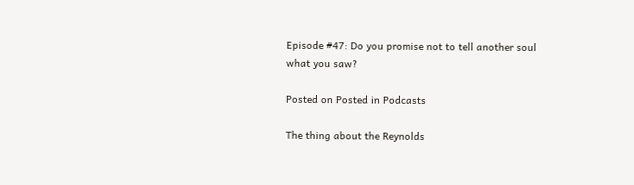Episode #47: Do you promise not to tell another soul what you saw?

Posted on Posted in Podcasts

The thing about the Reynolds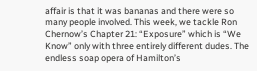affair is that it was bananas and there were so many people involved. This week, we tackle Ron Chernow’s Chapter 21: “Exposure” which is “We Know” only with three entirely different dudes. The endless soap opera of Hamilton’s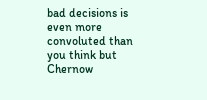bad decisions is even more convoluted than you think but Chernow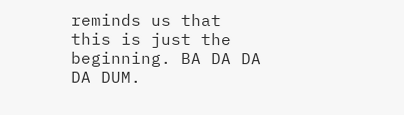reminds us that this is just the beginning. BA DA DA DA DUM.